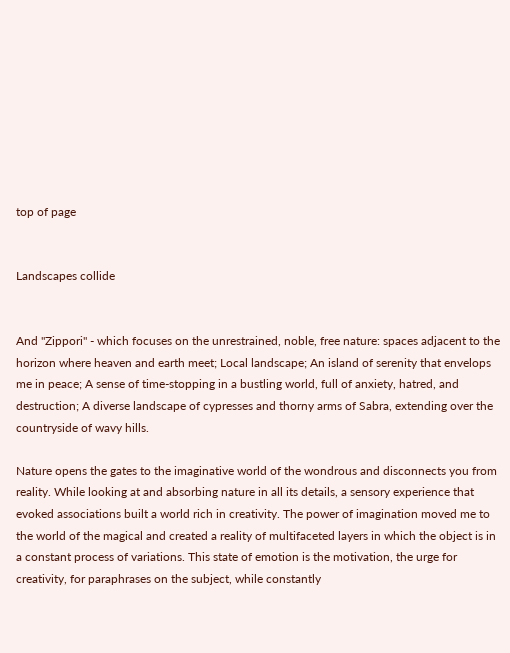top of page


Landscapes collide


And "Zippori" - which focuses on the unrestrained, noble, free nature: spaces adjacent to the horizon where heaven and earth meet; Local landscape; An island of serenity that envelops me in peace; A sense of time-stopping in a bustling world, full of anxiety, hatred, and destruction; A diverse landscape of cypresses and thorny arms of Sabra, extending over the countryside of wavy hills.

Nature opens the gates to the imaginative world of the wondrous and disconnects you from reality. While looking at and absorbing nature in all its details, a sensory experience that evoked associations built a world rich in creativity. The power of imagination moved me to the world of the magical and created a reality of multifaceted layers in which the object is in a constant process of variations. This state of emotion is the motivation, the urge for creativity, for paraphrases on the subject, while constantly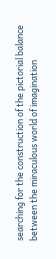searching for the construction of the pictorial balance between the miraculous world of imagination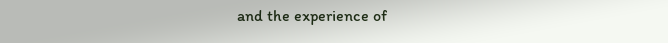and the experience of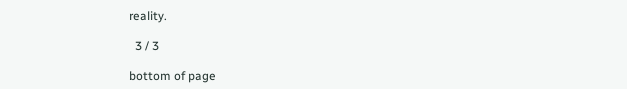reality.

  3 / 3

bottom of page